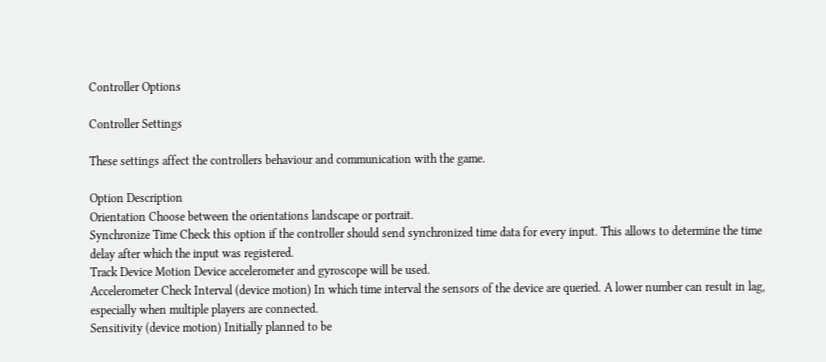Controller Options

Controller Settings

These settings affect the controllers behaviour and communication with the game.

Option Description
Orientation Choose between the orientations landscape or portrait.
Synchronize Time Check this option if the controller should send synchronized time data for every input. This allows to determine the time delay after which the input was registered.
Track Device Motion Device accelerometer and gyroscope will be used.
Accelerometer Check Interval (device motion) In which time interval the sensors of the device are queried. A lower number can result in lag, especially when multiple players are connected.
Sensitivity (device motion) Initially planned to be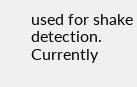used for shake detection. Currently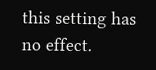this setting has no effect.